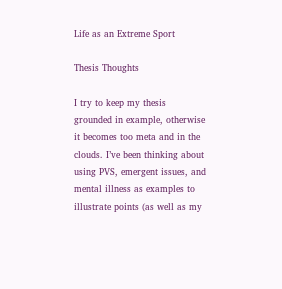Life as an Extreme Sport

Thesis Thoughts

I try to keep my thesis grounded in example, otherwise it becomes too meta and in the clouds. I’ve been thinking about using PVS, emergent issues, and mental illness as examples to illustrate points (as well as my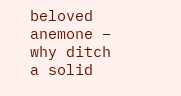beloved anemone – why ditch a solid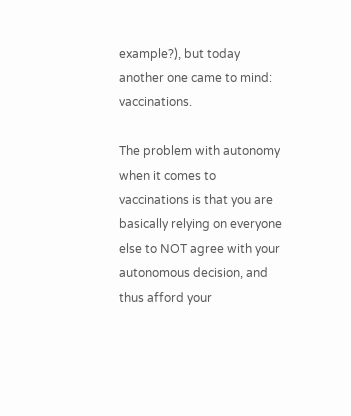example?), but today another one came to mind: vaccinations.

The problem with autonomy when it comes to vaccinations is that you are basically relying on everyone else to NOT agree with your autonomous decision, and thus afford your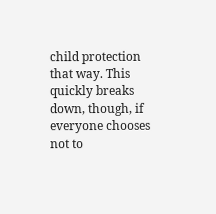child protection that way. This quickly breaks down, though, if everyone chooses not to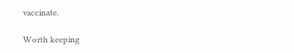vaccinate.

Worth keeping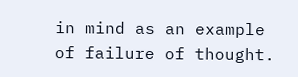in mind as an example of failure of thought.